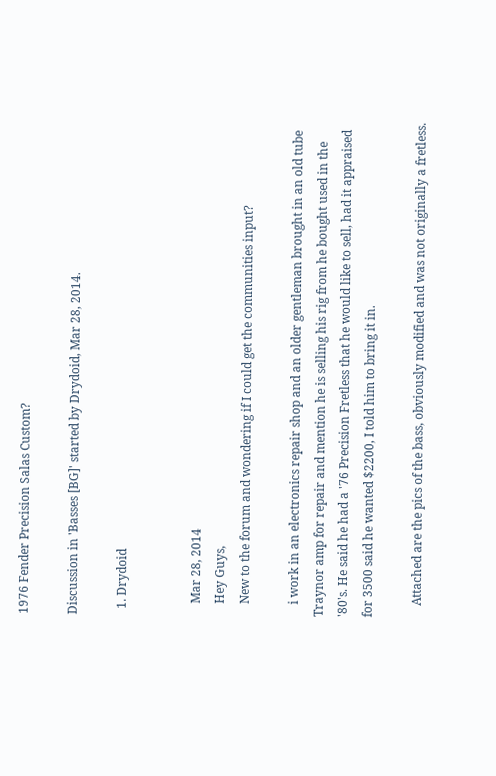1976 Fender Precision Salas Custom?

Discussion in 'Basses [BG]' started by Drydoid, Mar 28, 2014.

  1. Drydoid


    Mar 28, 2014
    Hey Guys,
    New to the forum and wondering if I could get the communities input?

    i work in an electronics repair shop and an older gentleman brought in an old tube Traynor amp for repair and mention he is selling his rig from he bought used in the '80's. He said he had a '76 Precision Fretless that he would like to sell, had it appraised for 3500 said he wanted $2200, I told him to bring it in.

    Attached are the pics of the bass, obviously modified and was not originally a fretless.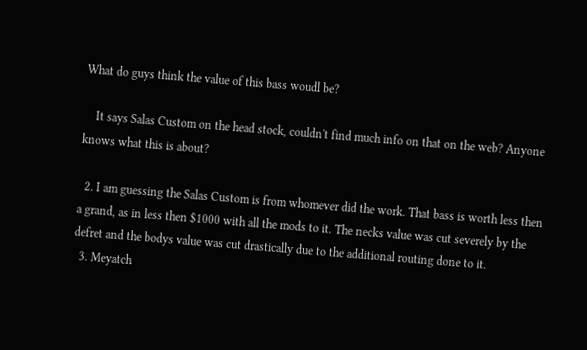What do guys think the value of this bass woudl be?

    It says Salas Custom on the head stock, couldn't find much info on that on the web? Anyone knows what this is about?

  2. I am guessing the Salas Custom is from whomever did the work. That bass is worth less then a grand, as in less then $1000 with all the mods to it. The necks value was cut severely by the defret and the bodys value was cut drastically due to the additional routing done to it.
  3. Meyatch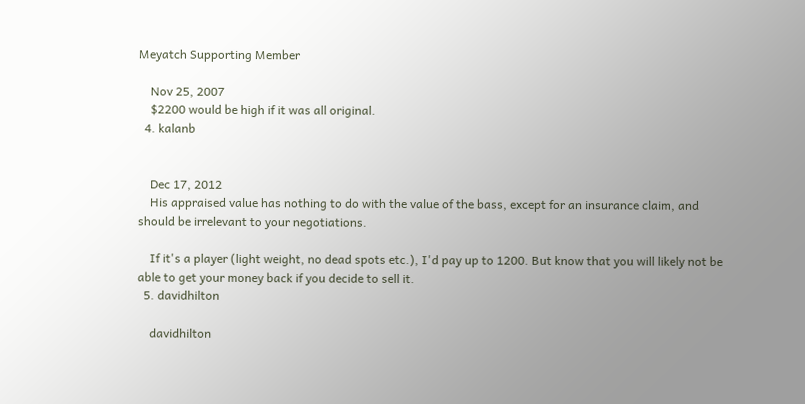Meyatch Supporting Member

    Nov 25, 2007
    $2200 would be high if it was all original.
  4. kalanb


    Dec 17, 2012
    His appraised value has nothing to do with the value of the bass, except for an insurance claim, and should be irrelevant to your negotiations.

    If it's a player (light weight, no dead spots etc.), I'd pay up to 1200. But know that you will likely not be able to get your money back if you decide to sell it.
  5. davidhilton

    davidhilton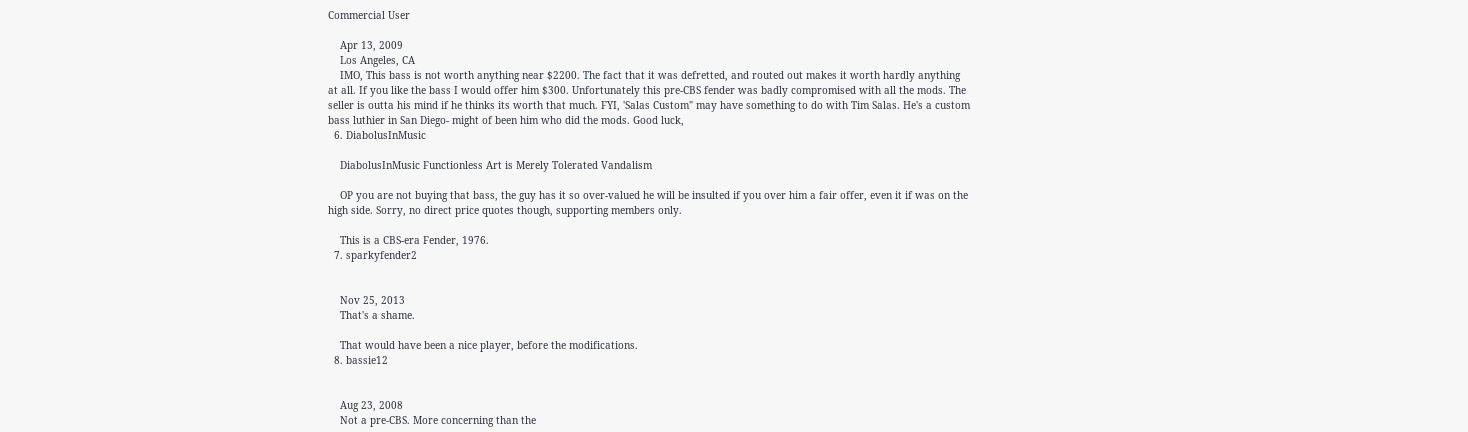Commercial User

    Apr 13, 2009
    Los Angeles, CA
    IMO, This bass is not worth anything near $2200. The fact that it was defretted, and routed out makes it worth hardly anything at all. If you like the bass I would offer him $300. Unfortunately this pre-CBS fender was badly compromised with all the mods. The seller is outta his mind if he thinks its worth that much. FYI, 'Salas Custom" may have something to do with Tim Salas. He's a custom bass luthier in San Diego- might of been him who did the mods. Good luck,
  6. DiabolusInMusic

    DiabolusInMusic Functionless Art is Merely Tolerated Vandalism

    OP you are not buying that bass, the guy has it so over-valued he will be insulted if you over him a fair offer, even it if was on the high side. Sorry, no direct price quotes though, supporting members only.

    This is a CBS-era Fender, 1976.
  7. sparkyfender2


    Nov 25, 2013
    That's a shame.

    That would have been a nice player, before the modifications.
  8. bassie12


    Aug 23, 2008
    Not a pre-CBS. More concerning than the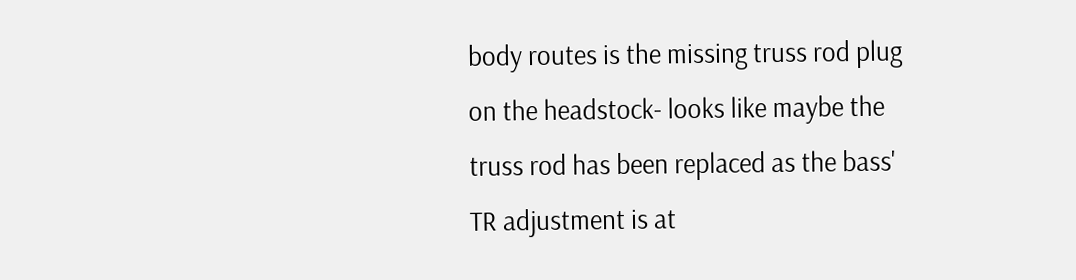body routes is the missing truss rod plug on the headstock- looks like maybe the truss rod has been replaced as the bass' TR adjustment is at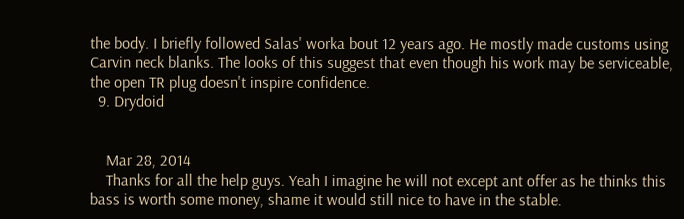the body. I briefly followed Salas' worka bout 12 years ago. He mostly made customs using Carvin neck blanks. The looks of this suggest that even though his work may be serviceable, the open TR plug doesn't inspire confidence.
  9. Drydoid


    Mar 28, 2014
    Thanks for all the help guys. Yeah I imagine he will not except ant offer as he thinks this bass is worth some money, shame it would still nice to have in the stable.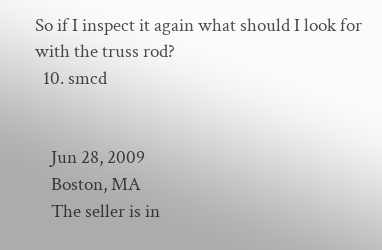So if I inspect it again what should I look for with the truss rod?
  10. smcd


    Jun 28, 2009
    Boston, MA
    The seller is in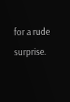for a rude surprise.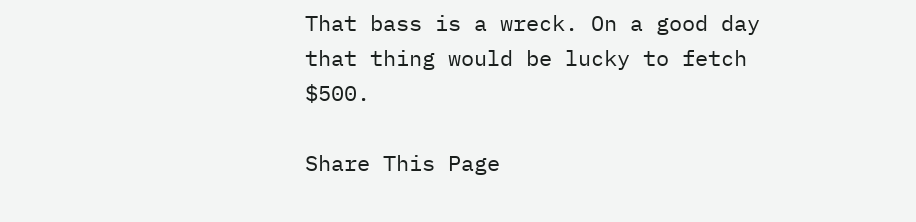That bass is a wreck. On a good day that thing would be lucky to fetch $500.

Share This Page